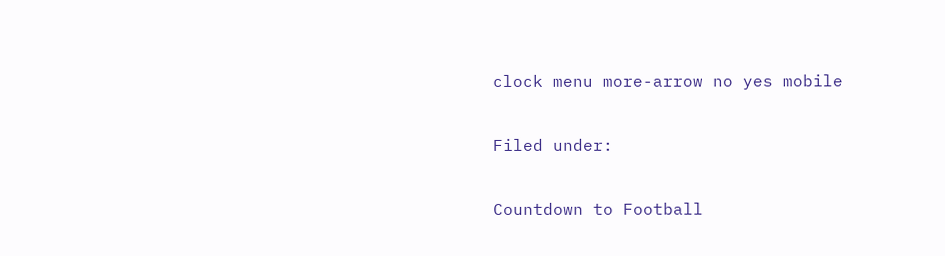clock menu more-arrow no yes mobile

Filed under:

Countdown to Football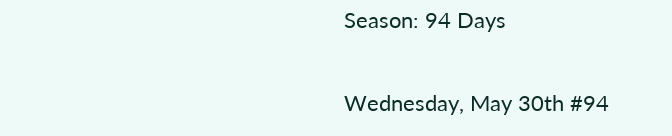Season: 94 Days

Wednesday, May 30th #94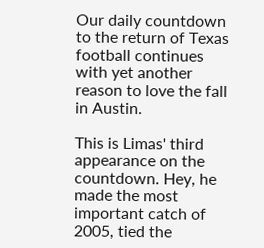Our daily countdown to the return of Texas football continues with yet another reason to love the fall in Austin.

This is Limas' third appearance on the countdown. Hey, he made the most important catch of 2005, tied the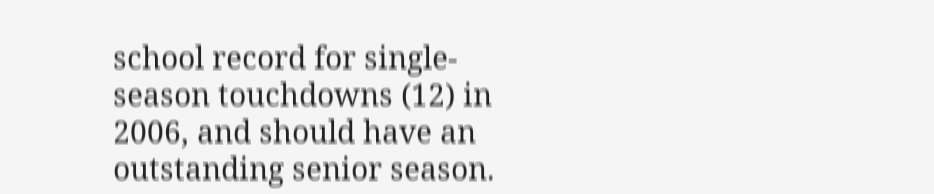school record for single-season touchdowns (12) in 2006, and should have an outstanding senior season.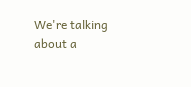We're talking about a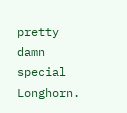pretty damn special Longhorn.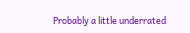Probably a little underrated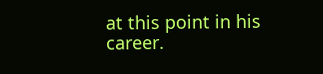at this point in his career.